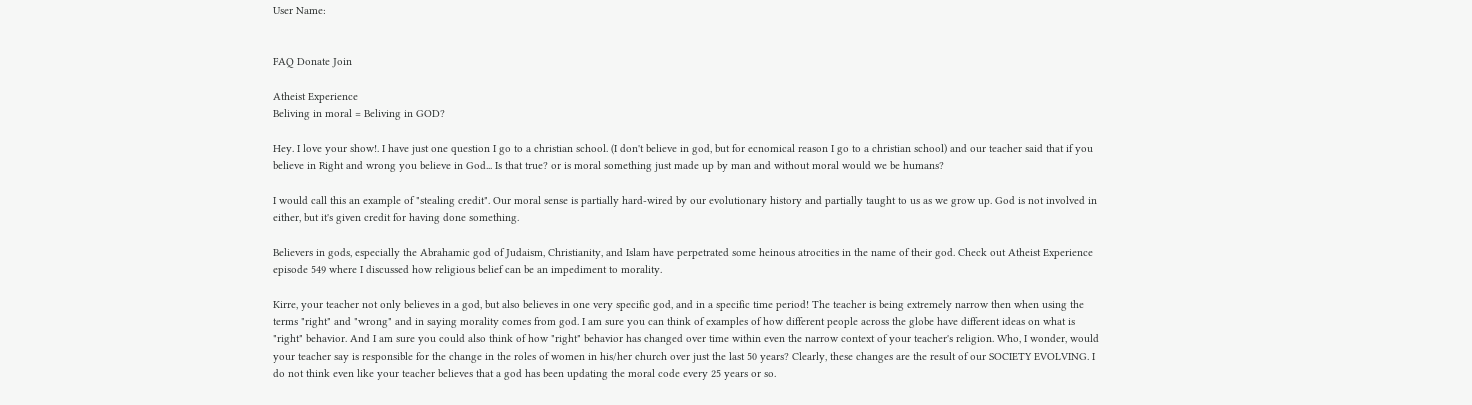User Name:


FAQ Donate Join

Atheist Experience
Beliving in moral = Beliving in GOD?

Hey. I love your show!. I have just one question I go to a christian school. (I don't believe in god, but for ecnomical reason I go to a christian school) and our teacher said that if you believe in Right and wrong you believe in God... Is that true? or is moral something just made up by man and without moral would we be humans?

I would call this an example of "stealing credit". Our moral sense is partially hard-wired by our evolutionary history and partially taught to us as we grow up. God is not involved in either, but it's given credit for having done something.

Believers in gods, especially the Abrahamic god of Judaism, Christianity, and Islam have perpetrated some heinous atrocities in the name of their god. Check out Atheist Experience episode 549 where I discussed how religious belief can be an impediment to morality.

Kirre, your teacher not only believes in a god, but also believes in one very specific god, and in a specific time period! The teacher is being extremely narrow then when using the terms "right" and "wrong" and in saying morality comes from god. I am sure you can think of examples of how different people across the globe have different ideas on what is "right" behavior. And I am sure you could also think of how "right" behavior has changed over time within even the narrow context of your teacher's religion. Who, I wonder, would your teacher say is responsible for the change in the roles of women in his/her church over just the last 50 years? Clearly, these changes are the result of our SOCIETY EVOLVING. I do not think even like your teacher believes that a god has been updating the moral code every 25 years or so.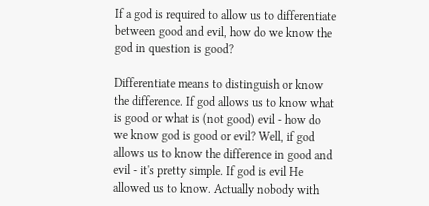If a god is required to allow us to differentiate between good and evil, how do we know the god in question is good?

Differentiate means to distinguish or know the difference. If god allows us to know what is good or what is (not good) evil - how do we know god is good or evil? Well, if god allows us to know the difference in good and evil - it's pretty simple. If god is evil He allowed us to know. Actually nobody with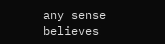any sense believes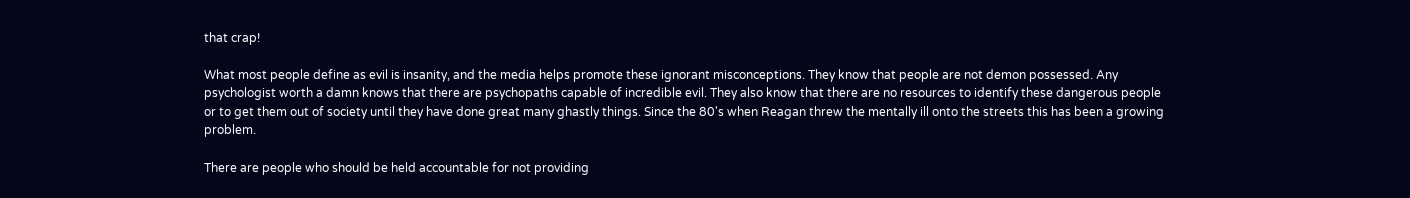that crap!

What most people define as evil is insanity, and the media helps promote these ignorant misconceptions. They know that people are not demon possessed. Any psychologist worth a damn knows that there are psychopaths capable of incredible evil. They also know that there are no resources to identify these dangerous people or to get them out of society until they have done great many ghastly things. Since the 80's when Reagan threw the mentally ill onto the streets this has been a growing problem.

There are people who should be held accountable for not providing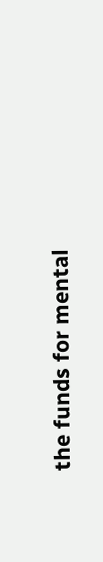the funds for mental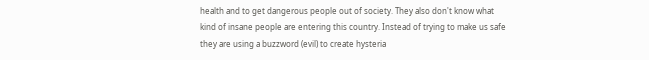health and to get dangerous people out of society. They also don't know what kind of insane people are entering this country. Instead of trying to make us safe they are using a buzzword (evil) to create hysteria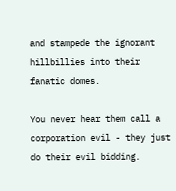and stampede the ignorant hillbillies into their fanatic domes.

You never hear them call a corporation evil - they just do their evil bidding.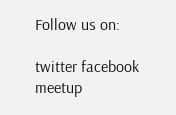Follow us on:

twitter facebook meetup